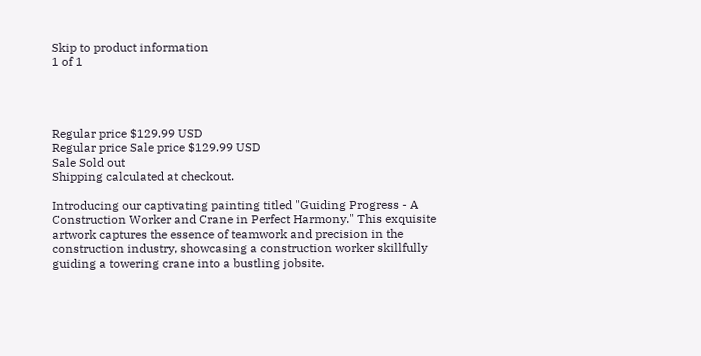Skip to product information
1 of 1




Regular price $129.99 USD
Regular price Sale price $129.99 USD
Sale Sold out
Shipping calculated at checkout.

Introducing our captivating painting titled "Guiding Progress - A Construction Worker and Crane in Perfect Harmony." This exquisite artwork captures the essence of teamwork and precision in the construction industry, showcasing a construction worker skillfully guiding a towering crane into a bustling jobsite.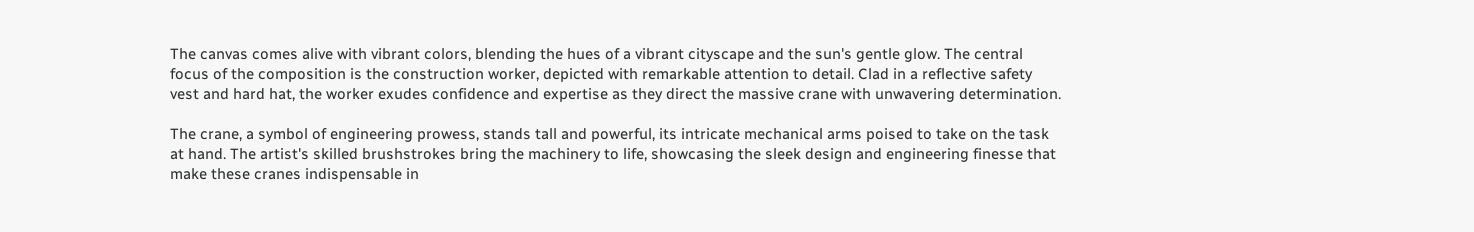The canvas comes alive with vibrant colors, blending the hues of a vibrant cityscape and the sun's gentle glow. The central focus of the composition is the construction worker, depicted with remarkable attention to detail. Clad in a reflective safety vest and hard hat, the worker exudes confidence and expertise as they direct the massive crane with unwavering determination.

The crane, a symbol of engineering prowess, stands tall and powerful, its intricate mechanical arms poised to take on the task at hand. The artist's skilled brushstrokes bring the machinery to life, showcasing the sleek design and engineering finesse that make these cranes indispensable in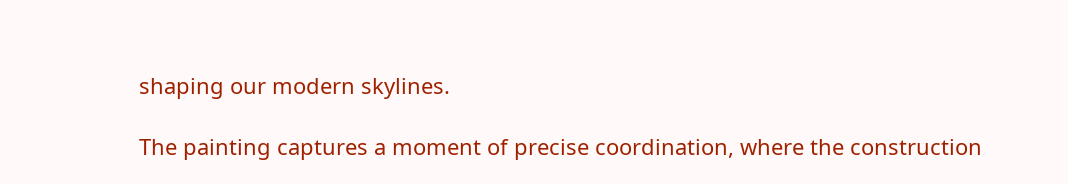shaping our modern skylines.

The painting captures a moment of precise coordination, where the construction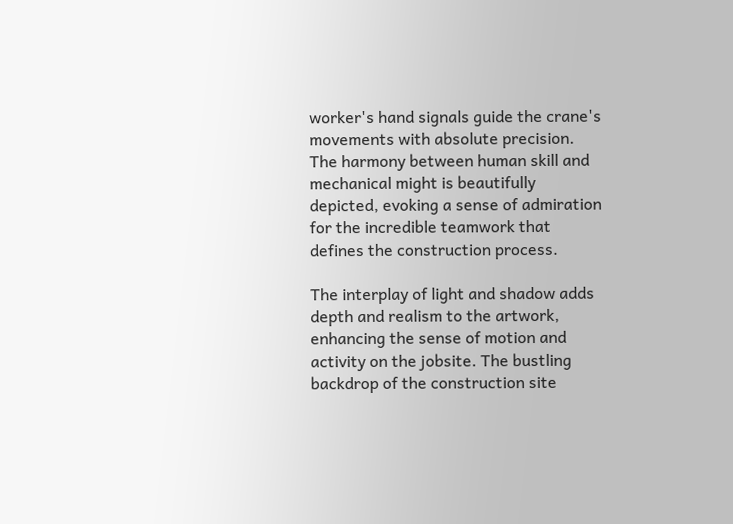worker's hand signals guide the crane's movements with absolute precision. The harmony between human skill and mechanical might is beautifully depicted, evoking a sense of admiration for the incredible teamwork that defines the construction process.

The interplay of light and shadow adds depth and realism to the artwork, enhancing the sense of motion and activity on the jobsite. The bustling backdrop of the construction site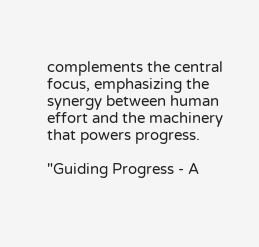complements the central focus, emphasizing the synergy between human effort and the machinery that powers progress.

"Guiding Progress - A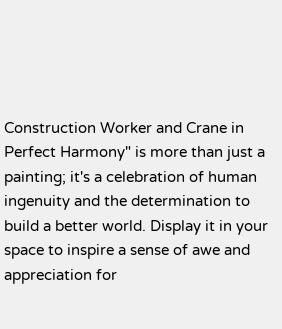Construction Worker and Crane in Perfect Harmony" is more than just a painting; it's a celebration of human ingenuity and the determination to build a better world. Display it in your space to inspire a sense of awe and appreciation for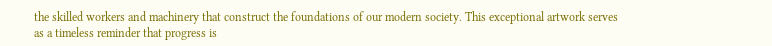the skilled workers and machinery that construct the foundations of our modern society. This exceptional artwork serves as a timeless reminder that progress is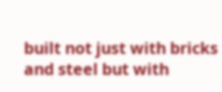built not just with bricks and steel but with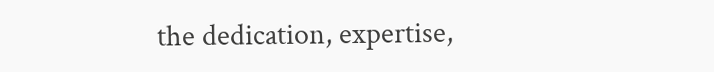the dedication, expertise,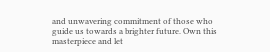and unwavering commitment of those who guide us towards a brighter future. Own this masterpiece and let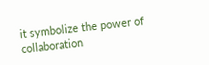it symbolize the power of collaboration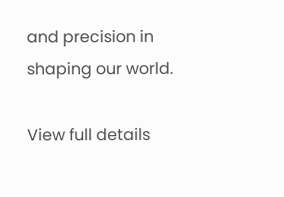and precision in shaping our world.

View full details